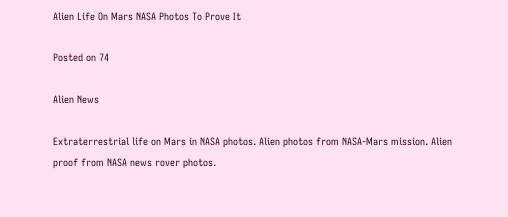Alien Life On Mars NASA Photos To Prove It

Posted on 74

Alien News

Extraterrestrial life on Mars in NASA photos. Alien photos from NASA-Mars mission. Alien proof from NASA news rover photos.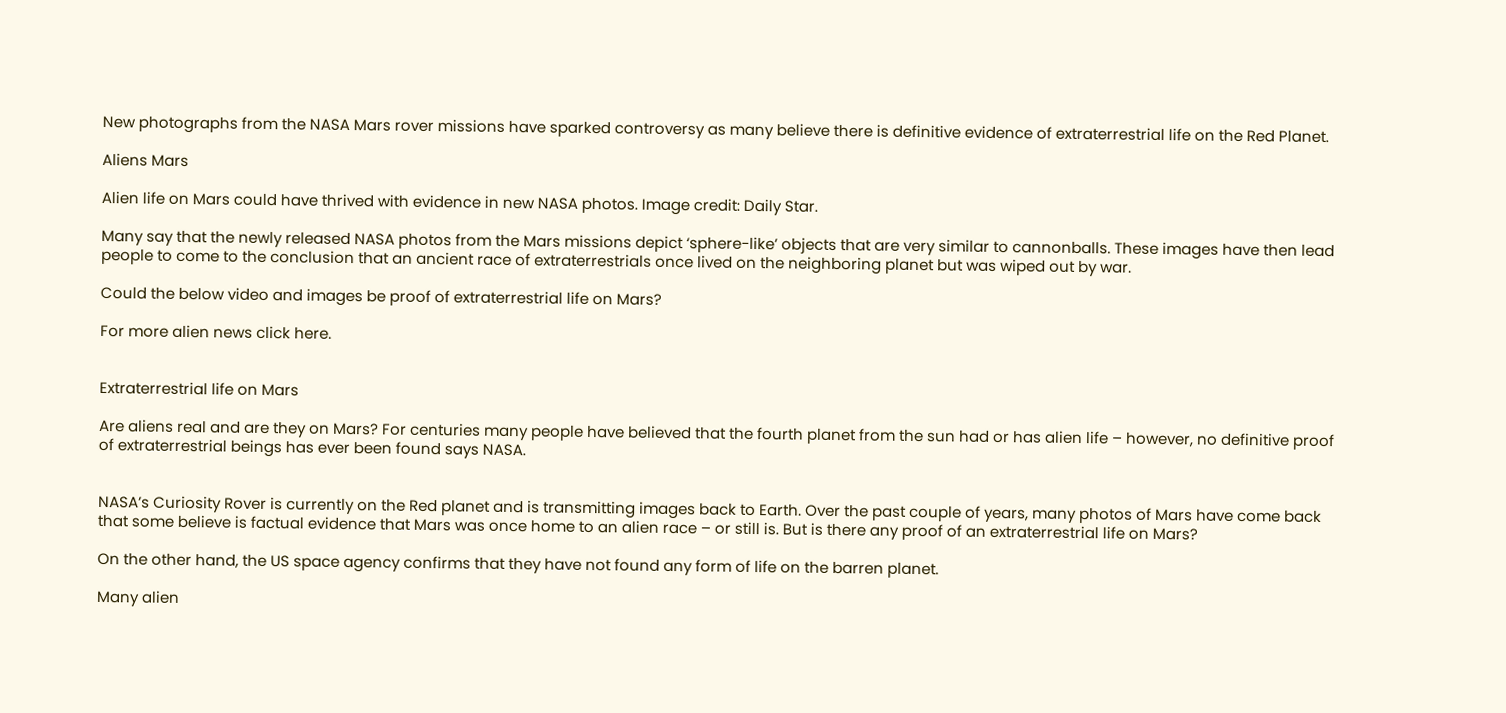New photographs from the NASA Mars rover missions have sparked controversy as many believe there is definitive evidence of extraterrestrial life on the Red Planet.

Aliens Mars

Alien life on Mars could have thrived with evidence in new NASA photos. Image credit: Daily Star.

Many say that the newly released NASA photos from the Mars missions depict ‘sphere-like’ objects that are very similar to cannonballs. These images have then lead people to come to the conclusion that an ancient race of extraterrestrials once lived on the neighboring planet but was wiped out by war.

Could the below video and images be proof of extraterrestrial life on Mars?

For more alien news click here.


Extraterrestrial life on Mars

Are aliens real and are they on Mars? For centuries many people have believed that the fourth planet from the sun had or has alien life – however, no definitive proof of extraterrestrial beings has ever been found says NASA.


NASA’s Curiosity Rover is currently on the Red planet and is transmitting images back to Earth. Over the past couple of years, many photos of Mars have come back that some believe is factual evidence that Mars was once home to an alien race – or still is. But is there any proof of an extraterrestrial life on Mars?

On the other hand, the US space agency confirms that they have not found any form of life on the barren planet.

Many alien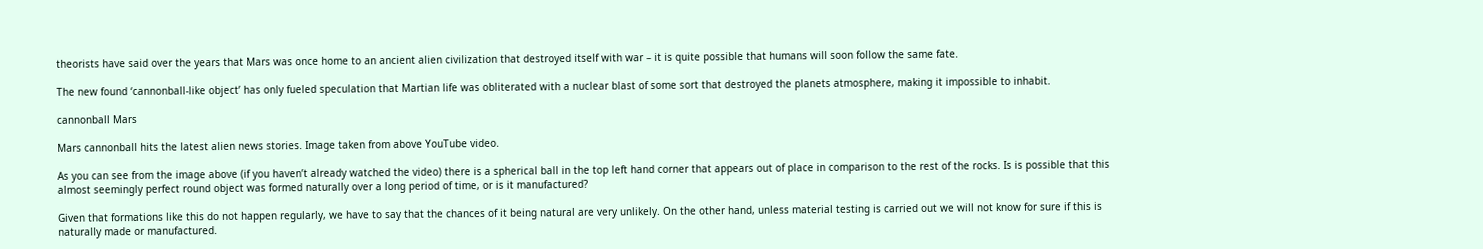theorists have said over the years that Mars was once home to an ancient alien civilization that destroyed itself with war – it is quite possible that humans will soon follow the same fate.

The new found ‘cannonball-like object’ has only fueled speculation that Martian life was obliterated with a nuclear blast of some sort that destroyed the planets atmosphere, making it impossible to inhabit.

cannonball Mars

Mars cannonball hits the latest alien news stories. Image taken from above YouTube video.

As you can see from the image above (if you haven’t already watched the video) there is a spherical ball in the top left hand corner that appears out of place in comparison to the rest of the rocks. Is is possible that this almost seemingly perfect round object was formed naturally over a long period of time, or is it manufactured?

Given that formations like this do not happen regularly, we have to say that the chances of it being natural are very unlikely. On the other hand, unless material testing is carried out we will not know for sure if this is naturally made or manufactured.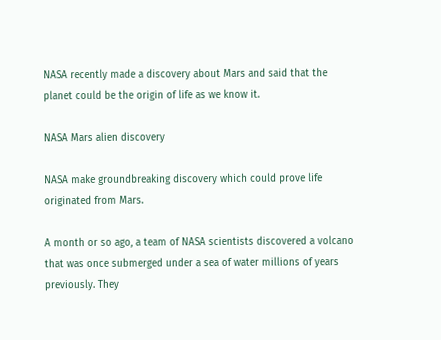NASA recently made a discovery about Mars and said that the planet could be the origin of life as we know it.

NASA Mars alien discovery

NASA make groundbreaking discovery which could prove life originated from Mars.

A month or so ago, a team of NASA scientists discovered a volcano that was once submerged under a sea of water millions of years previously. They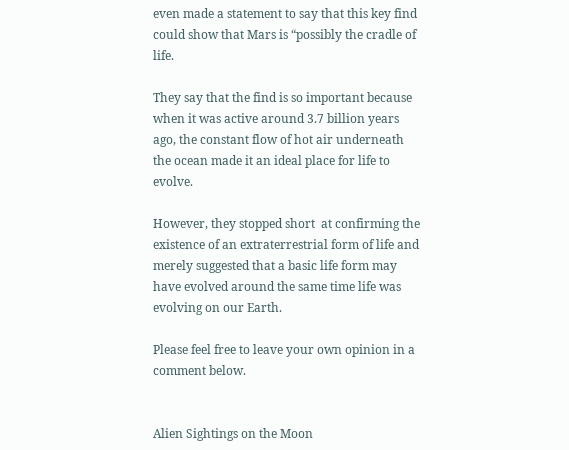even made a statement to say that this key find could show that Mars is “possibly the cradle of life.

They say that the find is so important because when it was active around 3.7 billion years ago, the constant flow of hot air underneath the ocean made it an ideal place for life to evolve.

However, they stopped short  at confirming the existence of an extraterrestrial form of life and merely suggested that a basic life form may have evolved around the same time life was evolving on our Earth.

Please feel free to leave your own opinion in a comment below.


Alien Sightings on the Moon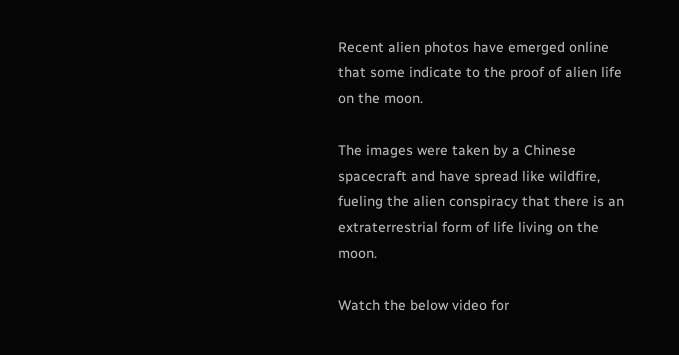Recent alien photos have emerged online that some indicate to the proof of alien life on the moon.

The images were taken by a Chinese spacecraft and have spread like wildfire, fueling the alien conspiracy that there is an extraterrestrial form of life living on the moon.

Watch the below video for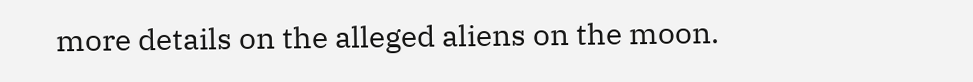more details on the alleged aliens on the moon.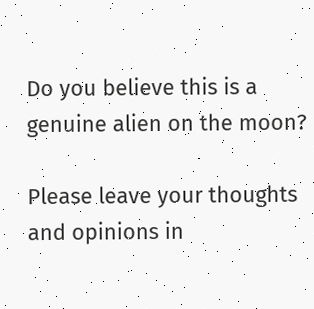Do you believe this is a genuine alien on the moon?

Please leave your thoughts and opinions in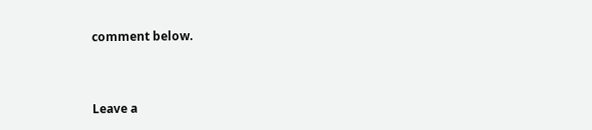comment below.


Leave a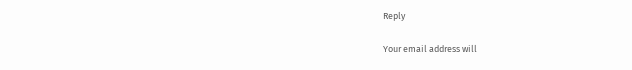Reply

Your email address will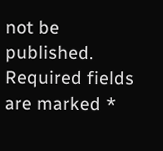not be published. Required fields are marked *